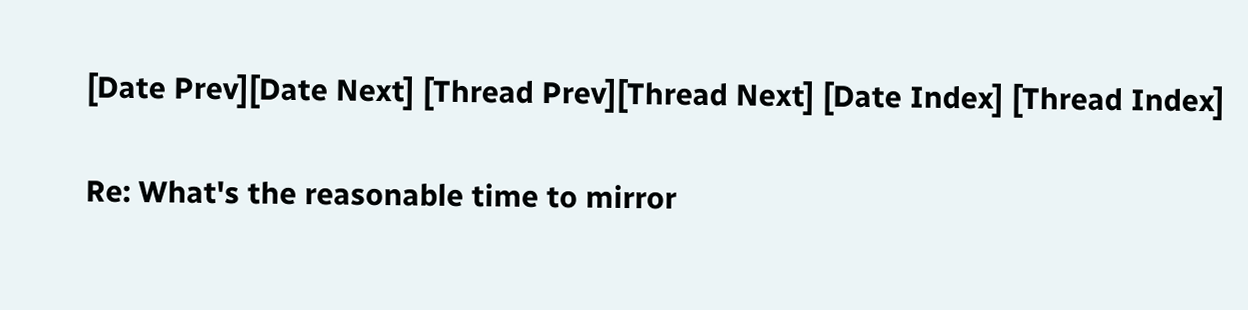[Date Prev][Date Next] [Thread Prev][Thread Next] [Date Index] [Thread Index]

Re: What's the reasonable time to mirror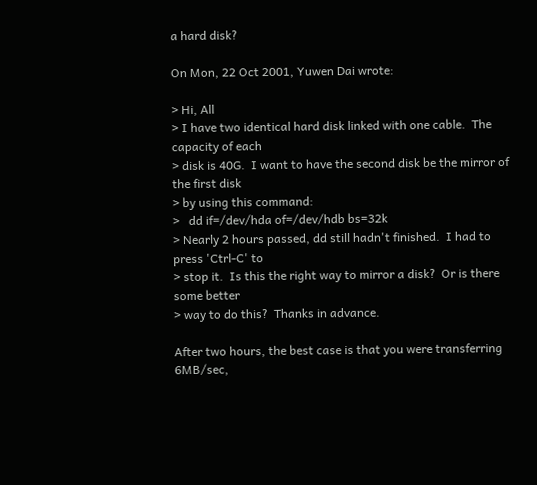a hard disk?

On Mon, 22 Oct 2001, Yuwen Dai wrote:

> Hi, All
> I have two identical hard disk linked with one cable.  The capacity of each
> disk is 40G.  I want to have the second disk be the mirror of the first disk
> by using this command:
>   dd if=/dev/hda of=/dev/hdb bs=32k
> Nearly 2 hours passed, dd still hadn't finished.  I had to press 'Ctrl-C' to
> stop it.  Is this the right way to mirror a disk?  Or is there some better
> way to do this?  Thanks in advance.

After two hours, the best case is that you were transferring 6MB/sec,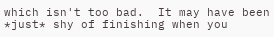which isn't too bad.  It may have been *just* shy of finishing when you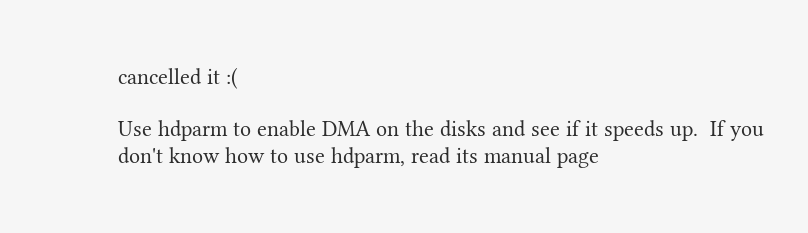cancelled it :(

Use hdparm to enable DMA on the disks and see if it speeds up.  If you
don't know how to use hdparm, read its manual page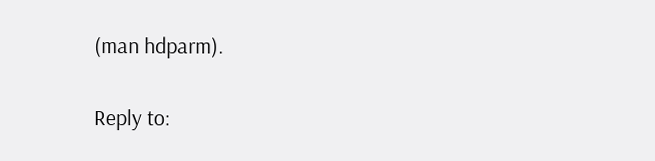(man hdparm).


Reply to: